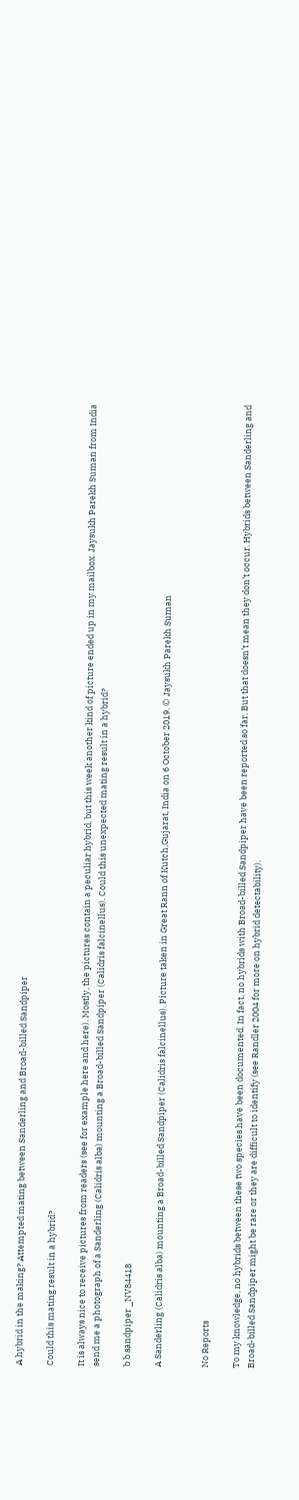A hybrid in the making? Attempted mating between Sanderling and Broad-billed Sandpiper

Could this mating result in a hybrid?

It is always nice to receive pictures from readers (see for example here and here). Mostly, the pictures contain a peculiar hybrid, but this week another kind of picture ended up in my mailbox. Jaysukh Parekh Suman from India send me a photograph of a Sanderling (Calidris alba) mounting a Broad-billed Sandpiper (Calidris falcinellus). Could this unexpected mating result in a hybrid?

b b sandpiper _NV84418

A Sanderling (Calidris alba) mounting a Broad-billed Sandpiper (Calidris falcinellus). Picture taken in Great Rann of Kutch,Gujarat, India on 6 October 2019. © Jaysukh Parekh Suman


No Reports

To my knowledge, no hybrids between these two species have been documented. In fact, no hybrids with Broad-billed Sandpiper have been reported so far. But that doesn’t mean they don’t occur. Hybrids between Sanderling and Broad-billed Sandpiper might be rare or they are difficult to identify (see Randler 2004 for more on hybrid detectability).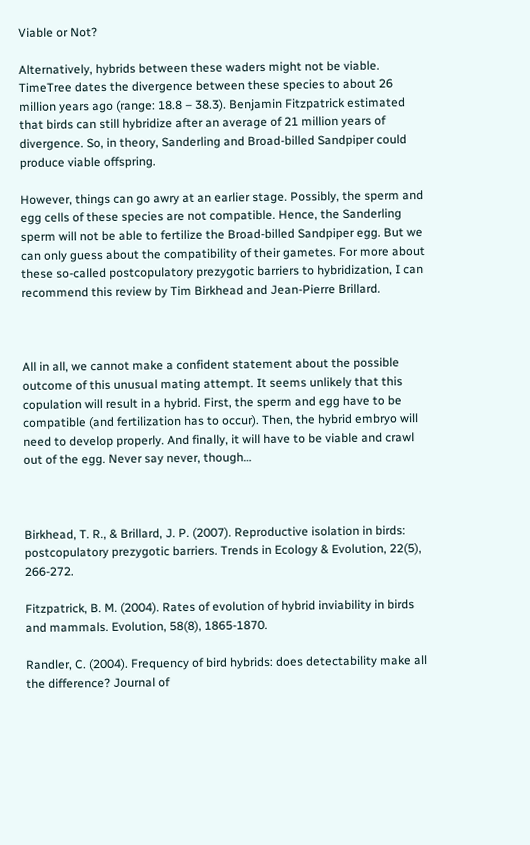Viable or Not?

Alternatively, hybrids between these waders might not be viable. TimeTree dates the divergence between these species to about 26 million years ago (range: 18.8 – 38.3). Benjamin Fitzpatrick estimated that birds can still hybridize after an average of 21 million years of divergence. So, in theory, Sanderling and Broad-billed Sandpiper could produce viable offspring.

However, things can go awry at an earlier stage. Possibly, the sperm and egg cells of these species are not compatible. Hence, the Sanderling sperm will not be able to fertilize the Broad-billed Sandpiper egg. But we can only guess about the compatibility of their gametes. For more about these so-called postcopulatory prezygotic barriers to hybridization, I can recommend this review by Tim Birkhead and Jean-Pierre Brillard.



All in all, we cannot make a confident statement about the possible outcome of this unusual mating attempt. It seems unlikely that this copulation will result in a hybrid. First, the sperm and egg have to be compatible (and fertilization has to occur). Then, the hybrid embryo will need to develop properly. And finally, it will have to be viable and crawl out of the egg. Never say never, though…



Birkhead, T. R., & Brillard, J. P. (2007). Reproductive isolation in birds: postcopulatory prezygotic barriers. Trends in Ecology & Evolution, 22(5), 266-272.

Fitzpatrick, B. M. (2004). Rates of evolution of hybrid inviability in birds and mammals. Evolution, 58(8), 1865-1870.

Randler, C. (2004). Frequency of bird hybrids: does detectability make all the difference? Journal of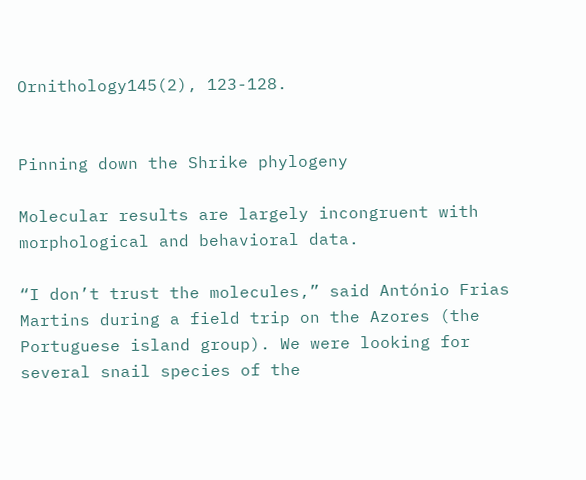Ornithology145(2), 123-128.


Pinning down the Shrike phylogeny

Molecular results are largely incongruent with morphological and behavioral data.

“I don’t trust the molecules,” said António Frias Martins during a field trip on the Azores (the Portuguese island group). We were looking for several snail species of the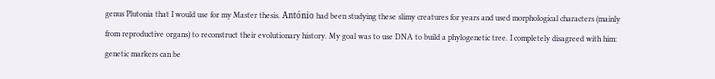genus Plutonia that I would use for my Master thesis. António had been studying these slimy creatures for years and used morphological characters (mainly from reproductive organs) to reconstruct their evolutionary history. My goal was to use DNA to build a phylogenetic tree. I completely disagreed with him: genetic markers can be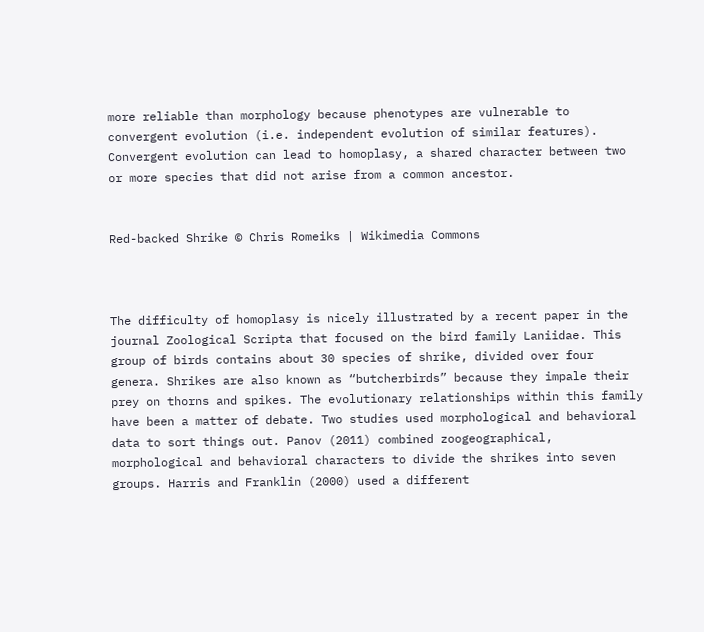more reliable than morphology because phenotypes are vulnerable to convergent evolution (i.e. independent evolution of similar features). Convergent evolution can lead to homoplasy, a shared character between two or more species that did not arise from a common ancestor.


Red-backed Shrike © Chris Romeiks | Wikimedia Commons



The difficulty of homoplasy is nicely illustrated by a recent paper in the journal Zoological Scripta that focused on the bird family Laniidae. This group of birds contains about 30 species of shrike, divided over four genera. Shrikes are also known as “butcherbirds” because they impale their prey on thorns and spikes. The evolutionary relationships within this family have been a matter of debate. Two studies used morphological and behavioral data to sort things out. Panov (2011) combined zoogeographical, morphological and behavioral characters to divide the shrikes into seven groups. Harris and Franklin (2000) used a different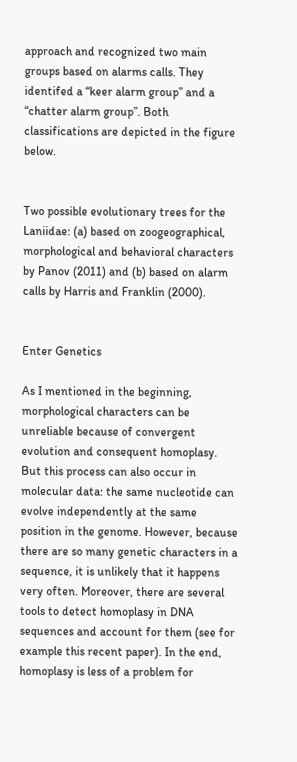approach and recognized two main groups based on alarms calls. They identifed a “keer alarm group” and a “chatter alarm group”. Both classifications are depicted in the figure below.


Two possible evolutionary trees for the Laniidae: (a) based on zoogeographical, morphological and behavioral characters by Panov (2011) and (b) based on alarm calls by Harris and Franklin (2000).


Enter Genetics

As I mentioned in the beginning, morphological characters can be unreliable because of convergent evolution and consequent homoplasy. But this process can also occur in molecular data: the same nucleotide can evolve independently at the same position in the genome. However, because there are so many genetic characters in a sequence, it is unlikely that it happens very often. Moreover, there are several tools to detect homoplasy in DNA sequences and account for them (see for example this recent paper). In the end, homoplasy is less of a problem for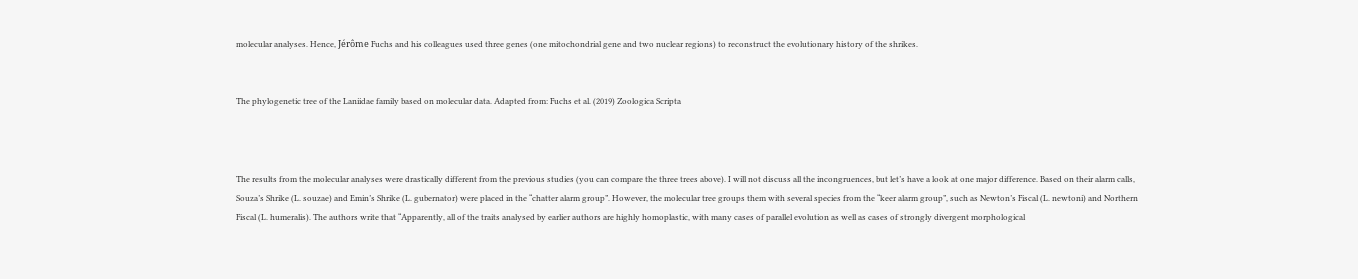molecular analyses. Hence, Jérôme Fuchs and his colleagues used three genes (one mitochondrial gene and two nuclear regions) to reconstruct the evolutionary history of the shrikes.


The phylogenetic tree of the Laniidae family based on molecular data. Adapted from: Fuchs et al. (2019) Zoologica Scripta



The results from the molecular analyses were drastically different from the previous studies (you can compare the three trees above). I will not discuss all the incongruences, but let’s have a look at one major difference. Based on their alarm calls, Souza’s Shrike (L. souzae) and Emin’s Shrike (L. gubernator) were placed in the “chatter alarm group”. However, the molecular tree groups them with several species from the “keer alarm group”, such as Newton’s Fiscal (L. newtoni) and Northern Fiscal (L. humeralis). The authors write that “Apparently, all of the traits analysed by earlier authors are highly homoplastic, with many cases of parallel evolution as well as cases of strongly divergent morphological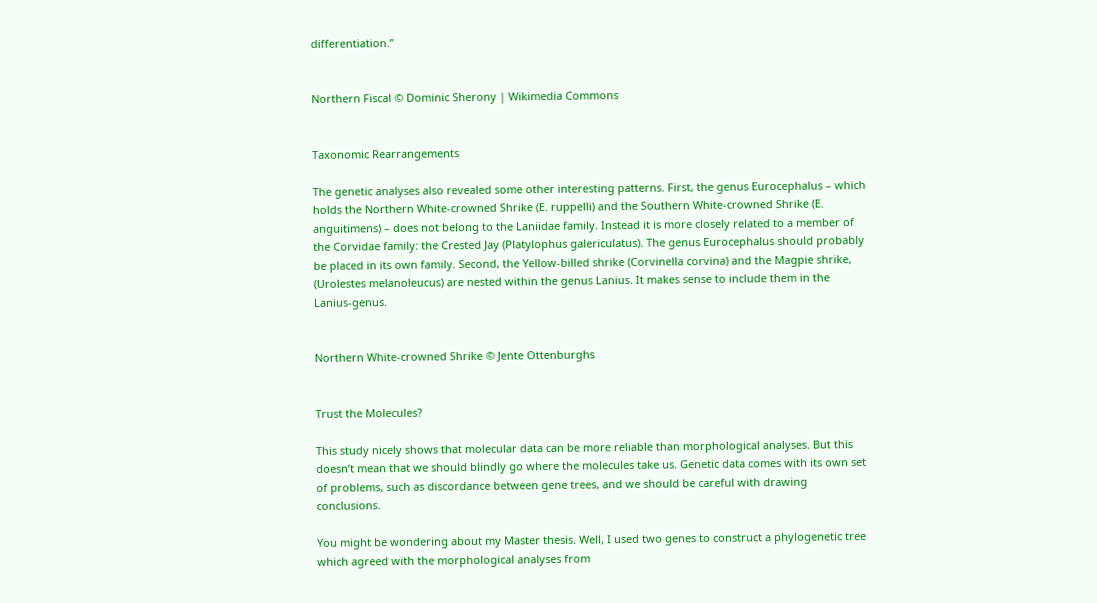differentiation.”


Northern Fiscal © Dominic Sherony | Wikimedia Commons


Taxonomic Rearrangements

The genetic analyses also revealed some other interesting patterns. First, the genus Eurocephalus – which holds the Northern White-crowned Shrike (E. ruppelli) and the Southern White-crowned Shrike (E. anguitimens) – does not belong to the Laniidae family. Instead it is more closely related to a member of the Corvidae family: the Crested Jay (Platylophus galericulatus). The genus Eurocephalus should probably be placed in its own family. Second, the Yellow-billed shrike (Corvinella corvina) and the Magpie shrike, (Urolestes melanoleucus) are nested within the genus Lanius. It makes sense to include them in the Lanius-genus.


Northern White-crowned Shrike © Jente Ottenburghs


Trust the Molecules?

This study nicely shows that molecular data can be more reliable than morphological analyses. But this doesn’t mean that we should blindly go where the molecules take us. Genetic data comes with its own set of problems, such as discordance between gene trees, and we should be careful with drawing conclusions.

You might be wondering about my Master thesis. Well, I used two genes to construct a phylogenetic tree which agreed with the morphological analyses from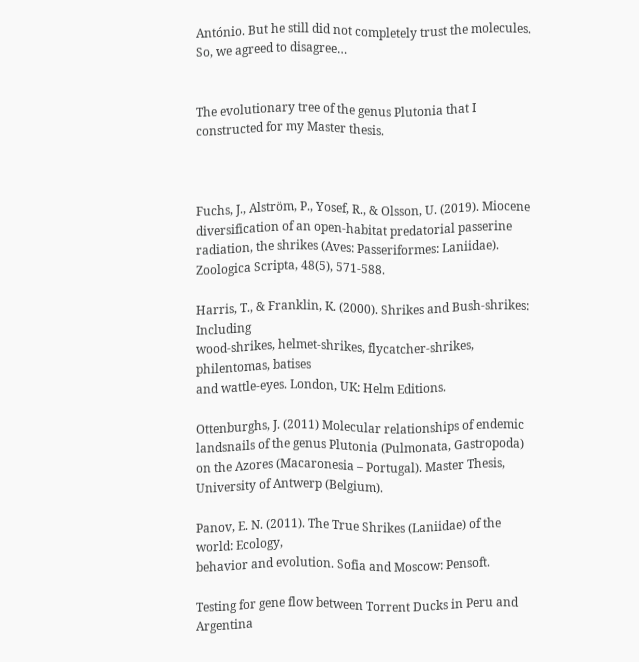António. But he still did not completely trust the molecules. So, we agreed to disagree…


The evolutionary tree of the genus Plutonia that I constructed for my Master thesis.



Fuchs, J., Alström, P., Yosef, R., & Olsson, U. (2019). Miocene diversification of an open‐habitat predatorial passerine radiation, the shrikes (Aves: Passeriformes: Laniidae). Zoologica Scripta, 48(5), 571-588.

Harris, T., & Franklin, K. (2000). Shrikes and Bush‐shrikes: Including
wood‐shrikes, helmet‐shrikes, flycatcher‐shrikes, philentomas, batises
and wattle‐eyes. London, UK: Helm Editions.

Ottenburghs, J. (2011) Molecular relationships of endemic landsnails of the genus Plutonia (Pulmonata, Gastropoda) on the Azores (Macaronesia – Portugal). Master Thesis, University of Antwerp (Belgium).

Panov, E. N. (2011). The True Shrikes (Laniidae) of the world: Ecology,
behavior and evolution. Sofia and Moscow: Pensoft.

Testing for gene flow between Torrent Ducks in Peru and Argentina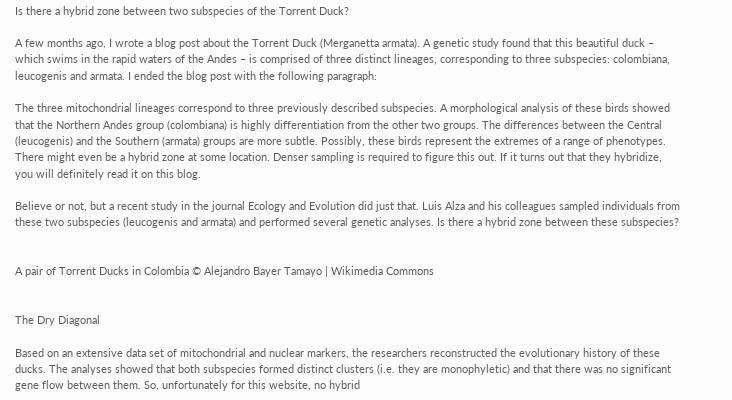Is there a hybrid zone between two subspecies of the Torrent Duck?

A few months ago, I wrote a blog post about the Torrent Duck (Merganetta armata). A genetic study found that this beautiful duck – which swims in the rapid waters of the Andes – is comprised of three distinct lineages, corresponding to three subspecies: colombiana, leucogenis and armata. I ended the blog post with the following paragraph:

The three mitochondrial lineages correspond to three previously described subspecies. A morphological analysis of these birds showed that the Northern Andes group (colombiana) is highly differentiation from the other two groups. The differences between the Central (leucogenis) and the Southern (armata) groups are more subtle. Possibly, these birds represent the extremes of a range of phenotypes. There might even be a hybrid zone at some location. Denser sampling is required to figure this out. If it turns out that they hybridize, you will definitely read it on this blog.

Believe or not, but a recent study in the journal Ecology and Evolution did just that. Luis Alza and his colleagues sampled individuals from these two subspecies (leucogenis and armata) and performed several genetic analyses. Is there a hybrid zone between these subspecies?


A pair of Torrent Ducks in Colombia © Alejandro Bayer Tamayo | Wikimedia Commons


The Dry Diagonal

Based on an extensive data set of mitochondrial and nuclear markers, the researchers reconstructed the evolutionary history of these ducks. The analyses showed that both subspecies formed distinct clusters (i.e. they are monophyletic) and that there was no significant gene flow between them. So, unfortunately for this website, no hybrid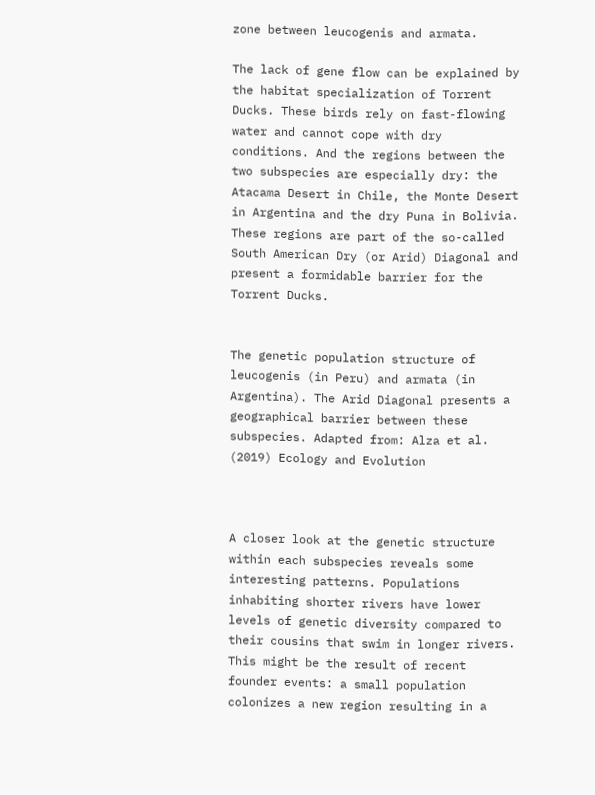zone between leucogenis and armata.

The lack of gene flow can be explained by the habitat specialization of Torrent Ducks. These birds rely on fast-flowing water and cannot cope with dry conditions. And the regions between the two subspecies are especially dry: the Atacama Desert in Chile, the Monte Desert in Argentina and the dry Puna in Bolivia. These regions are part of the so-called South American Dry (or Arid) Diagonal and present a formidable barrier for the Torrent Ducks.


The genetic population structure of leucogenis (in Peru) and armata (in Argentina). The Arid Diagonal presents a geographical barrier between these subspecies. Adapted from: Alza et al. (2019) Ecology and Evolution



A closer look at the genetic structure within each subspecies reveals some interesting patterns. Populations inhabiting shorter rivers have lower levels of genetic diversity compared to their cousins that swim in longer rivers. This might be the result of recent founder events: a small population colonizes a new region resulting in a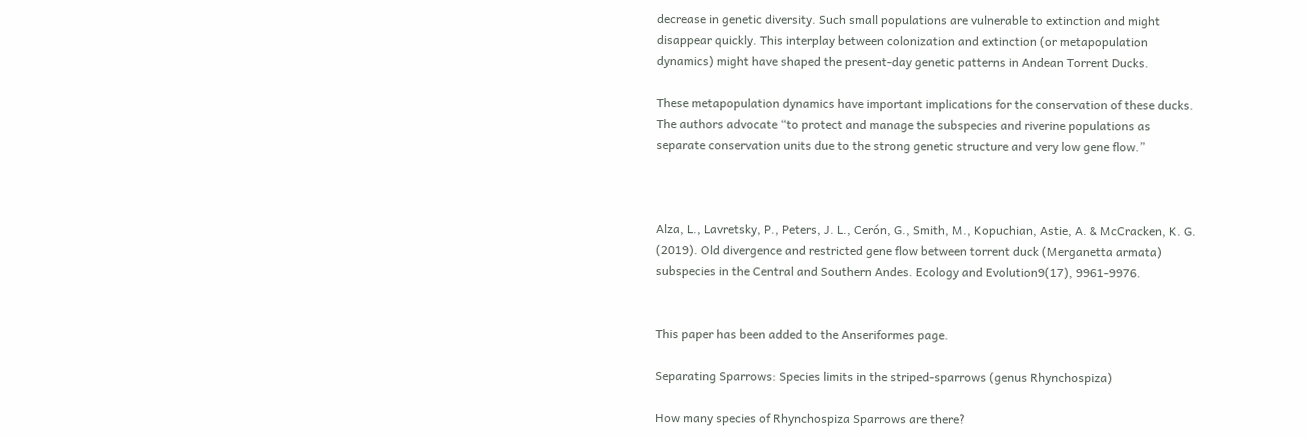decrease in genetic diversity. Such small populations are vulnerable to extinction and might disappear quickly. This interplay between colonization and extinction (or metapopulation dynamics) might have shaped the present-day genetic patterns in Andean Torrent Ducks.

These metapopulation dynamics have important implications for the conservation of these ducks. The authors advocate “to protect and manage the subspecies and riverine populations as separate conservation units due to the strong genetic structure and very low gene flow.”



Alza, L., Lavretsky, P., Peters, J. L., Cerón, G., Smith, M., Kopuchian, Astie, A. & McCracken, K. G. (2019). Old divergence and restricted gene flow between torrent duck (Merganetta armata) subspecies in the Central and Southern Andes. Ecology and Evolution9(17), 9961-9976.


This paper has been added to the Anseriformes page.

Separating Sparrows: Species limits in the striped-sparrows (genus Rhynchospiza)

How many species of Rhynchospiza Sparrows are there?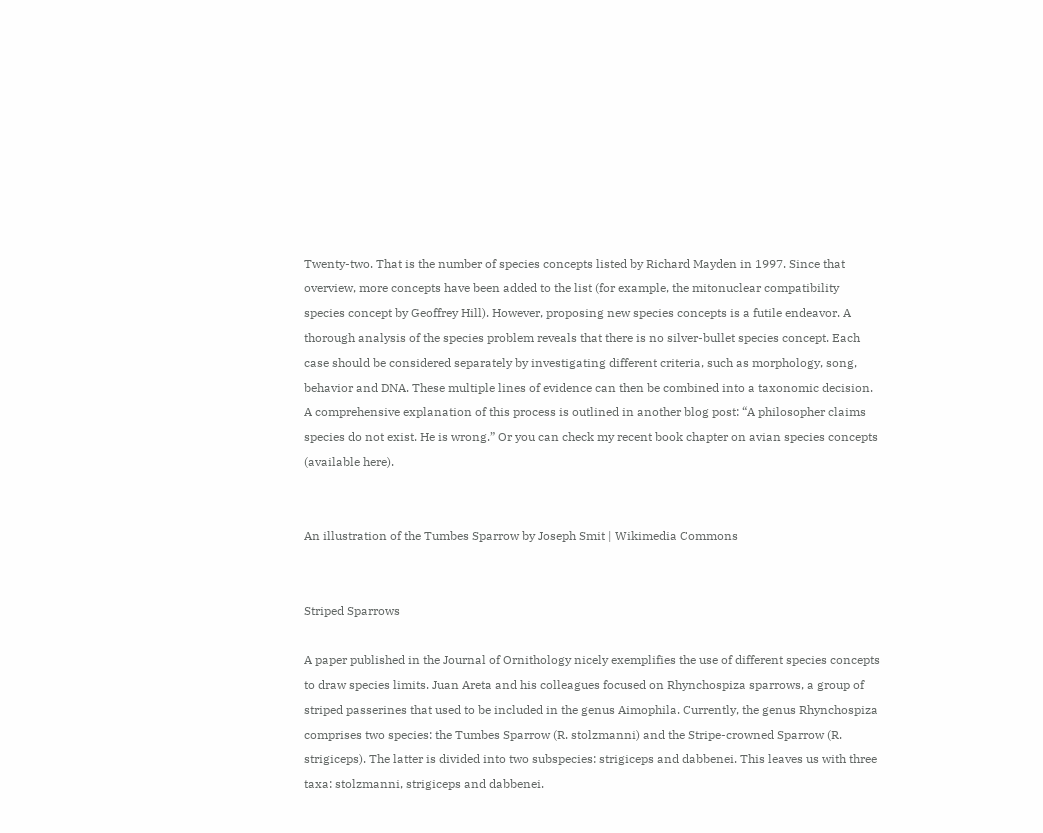Twenty-two. That is the number of species concepts listed by Richard Mayden in 1997. Since that overview, more concepts have been added to the list (for example, the mitonuclear compatibility species concept by Geoffrey Hill). However, proposing new species concepts is a futile endeavor. A thorough analysis of the species problem reveals that there is no silver-bullet species concept. Each case should be considered separately by investigating different criteria, such as morphology, song, behavior and DNA. These multiple lines of evidence can then be combined into a taxonomic decision. A comprehensive explanation of this process is outlined in another blog post: “A philosopher claims species do not exist. He is wrong.” Or you can check my recent book chapter on avian species concepts (available here).


An illustration of the Tumbes Sparrow by Joseph Smit | Wikimedia Commons


Striped Sparrows

A paper published in the Journal of Ornithology nicely exemplifies the use of different species concepts to draw species limits. Juan Areta and his colleagues focused on Rhynchospiza sparrows, a group of striped passerines that used to be included in the genus Aimophila. Currently, the genus Rhynchospiza comprises two species: the Tumbes Sparrow (R. stolzmanni) and the Stripe-crowned Sparrow (R. strigiceps). The latter is divided into two subspecies: strigiceps and dabbenei. This leaves us with three taxa: stolzmanni, strigiceps and dabbenei.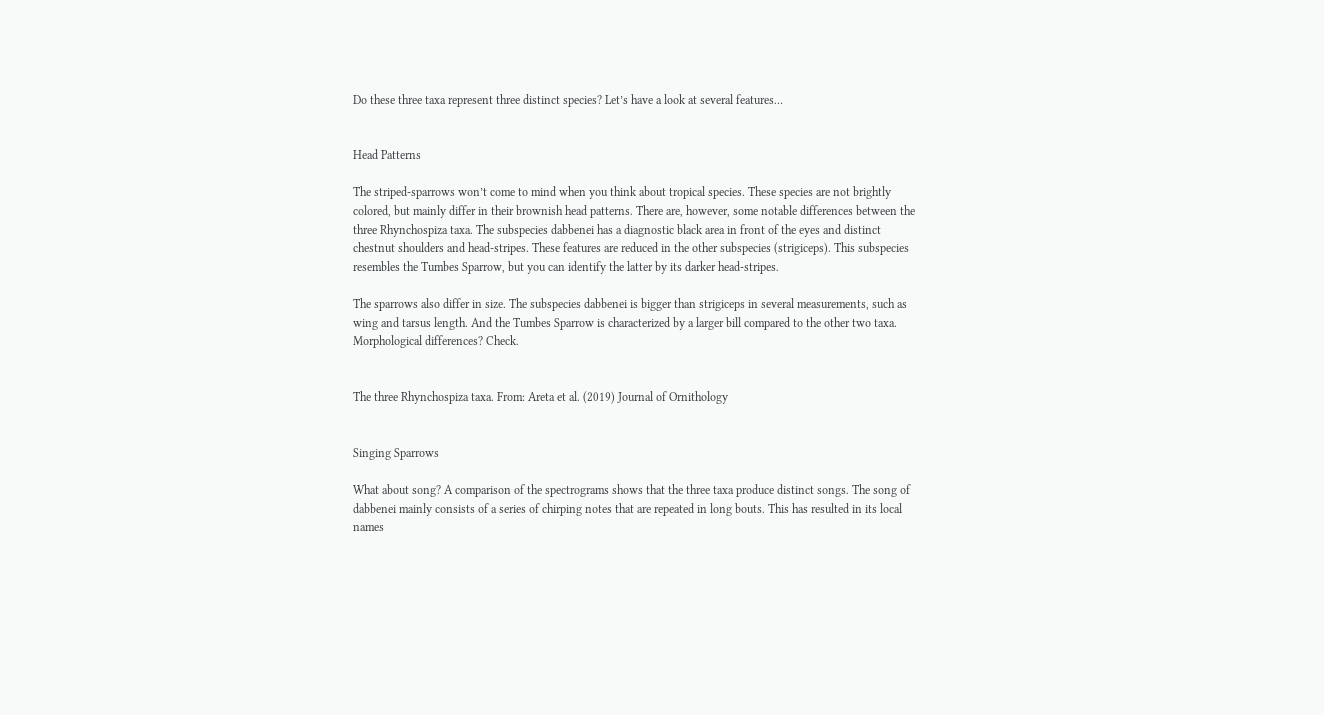Do these three taxa represent three distinct species? Let’s have a look at several features…


Head Patterns

The striped-sparrows won’t come to mind when you think about tropical species. These species are not brightly colored, but mainly differ in their brownish head patterns. There are, however, some notable differences between the three Rhynchospiza taxa. The subspecies dabbenei has a diagnostic black area in front of the eyes and distinct chestnut shoulders and head-stripes. These features are reduced in the other subspecies (strigiceps). This subspecies resembles the Tumbes Sparrow, but you can identify the latter by its darker head-stripes.

The sparrows also differ in size. The subspecies dabbenei is bigger than strigiceps in several measurements, such as wing and tarsus length. And the Tumbes Sparrow is characterized by a larger bill compared to the other two taxa. Morphological differences? Check.


The three Rhynchospiza taxa. From: Areta et al. (2019) Journal of Ornithology


Singing Sparrows

What about song? A comparison of the spectrograms shows that the three taxa produce distinct songs. The song of dabbenei mainly consists of a series of chirping notes that are repeated in long bouts. This has resulted in its local names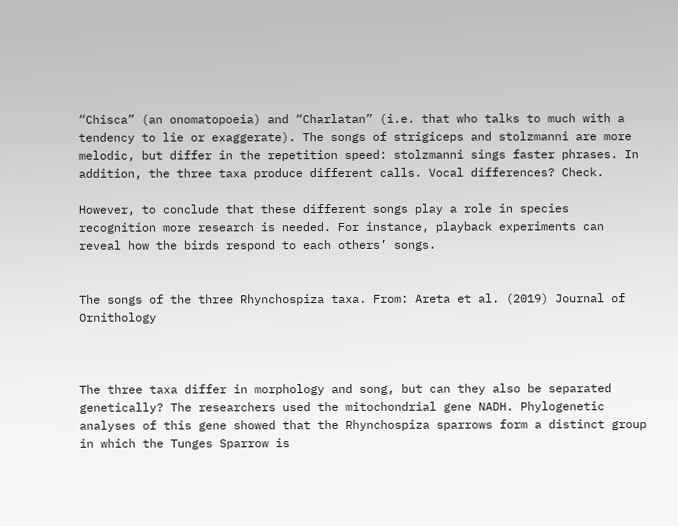“Chisca” (an onomatopoeia) and “Charlatan” (i.e. that who talks to much with a tendency to lie or exaggerate). The songs of strigiceps and stolzmanni are more melodic, but differ in the repetition speed: stolzmanni sings faster phrases. In addition, the three taxa produce different calls. Vocal differences? Check.

However, to conclude that these different songs play a role in species recognition more research is needed. For instance, playback experiments can reveal how the birds respond to each others’ songs.


The songs of the three Rhynchospiza taxa. From: Areta et al. (2019) Journal of Ornithology



The three taxa differ in morphology and song, but can they also be separated genetically? The researchers used the mitochondrial gene NADH. Phylogenetic analyses of this gene showed that the Rhynchospiza sparrows form a distinct group in which the Tunges Sparrow is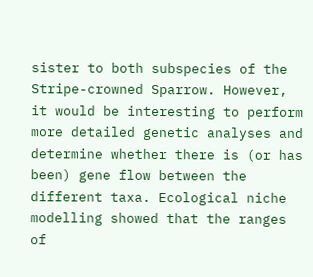sister to both subspecies of the Stripe-crowned Sparrow. However, it would be interesting to perform more detailed genetic analyses and determine whether there is (or has been) gene flow between the different taxa. Ecological niche modelling showed that the ranges of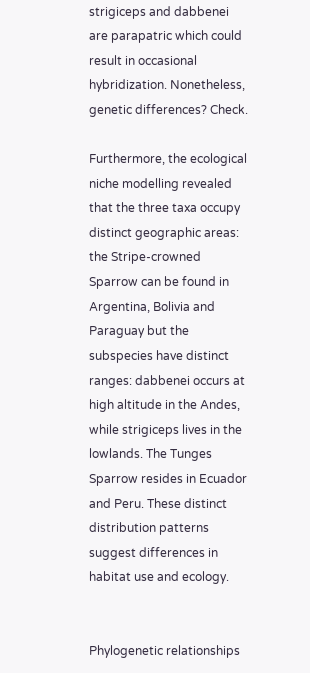strigiceps and dabbenei are parapatric which could result in occasional hybridization. Nonetheless, genetic differences? Check.

Furthermore, the ecological niche modelling revealed that the three taxa occupy distinct geographic areas: the Stripe-crowned Sparrow can be found in Argentina, Bolivia and Paraguay but the subspecies have distinct ranges: dabbenei occurs at high altitude in the Andes, while strigiceps lives in the lowlands. The Tunges Sparrow resides in Ecuador and Peru. These distinct distribution patterns suggest differences in habitat use and ecology.


Phylogenetic relationships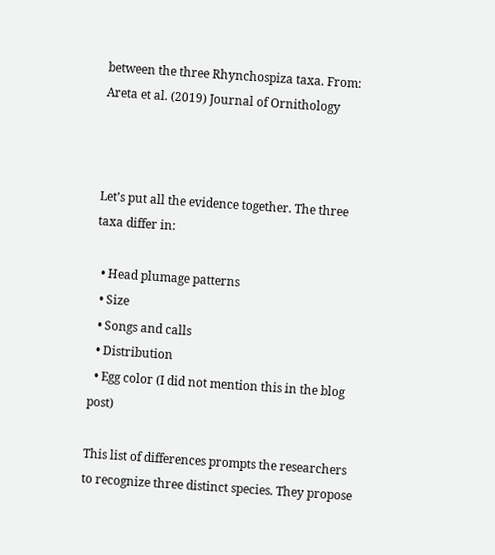between the three Rhynchospiza taxa. From: Areta et al. (2019) Journal of Ornithology



Let’s put all the evidence together. The three taxa differ in:

  • Head plumage patterns
  • Size
  • Songs and calls
  • Distribution
  • Egg color (I did not mention this in the blog post)

This list of differences prompts the researchers to recognize three distinct species. They propose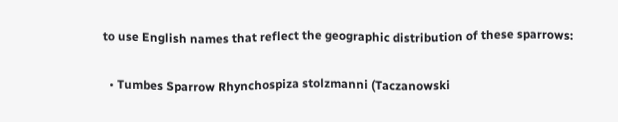to use English names that reflect the geographic distribution of these sparrows:

  • Tumbes Sparrow Rhynchospiza stolzmanni (Taczanowski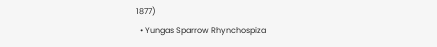1877)
  • Yungas Sparrow Rhynchospiza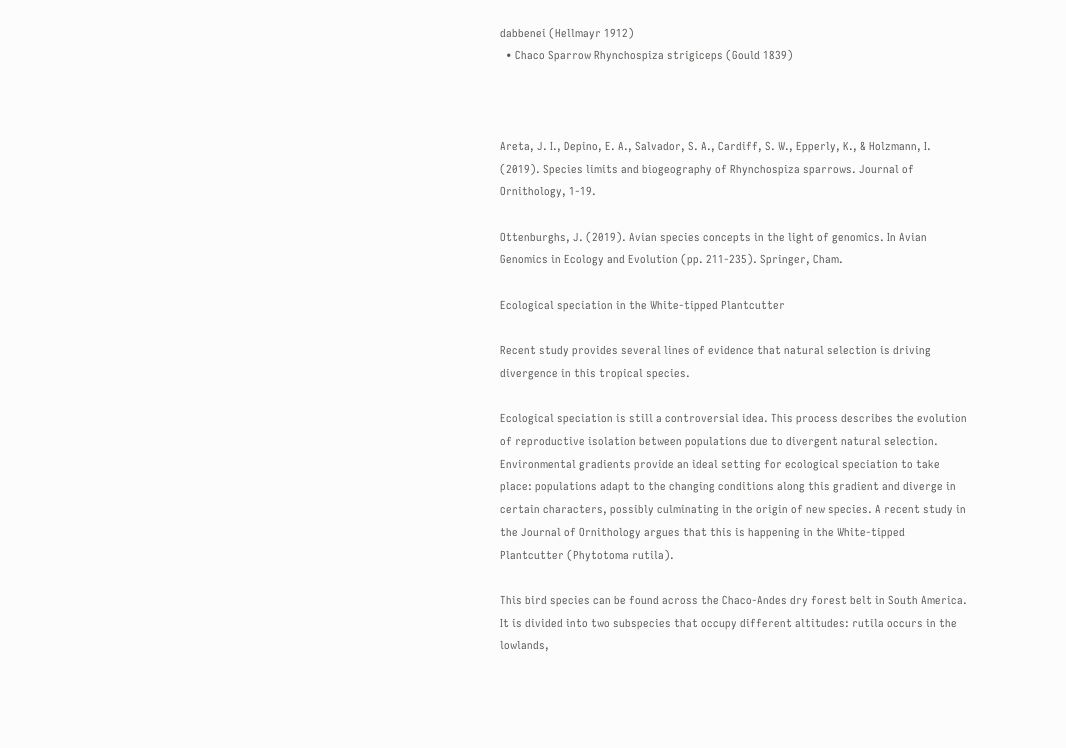dabbenei (Hellmayr 1912)
  • Chaco Sparrow Rhynchospiza strigiceps (Gould 1839)



Areta, J. I., Depino, E. A., Salvador, S. A., Cardiff, S. W., Epperly, K., & Holzmann, I. (2019). Species limits and biogeography of Rhynchospiza sparrows. Journal of Ornithology, 1-19.

Ottenburghs, J. (2019). Avian species concepts in the light of genomics. In Avian Genomics in Ecology and Evolution (pp. 211-235). Springer, Cham.

Ecological speciation in the White-tipped Plantcutter

Recent study provides several lines of evidence that natural selection is driving divergence in this tropical species.

Ecological speciation is still a controversial idea. This process describes the evolution of reproductive isolation between populations due to divergent natural selection. Environmental gradients provide an ideal setting for ecological speciation to take place: populations adapt to the changing conditions along this gradient and diverge in certain characters, possibly culminating in the origin of new species. A recent study in the Journal of Ornithology argues that this is happening in the White-tipped Plantcutter (Phytotoma rutila).

This bird species can be found across the Chaco-Andes dry forest belt in South America. It is divided into two subspecies that occupy different altitudes: rutila occurs in the lowlands,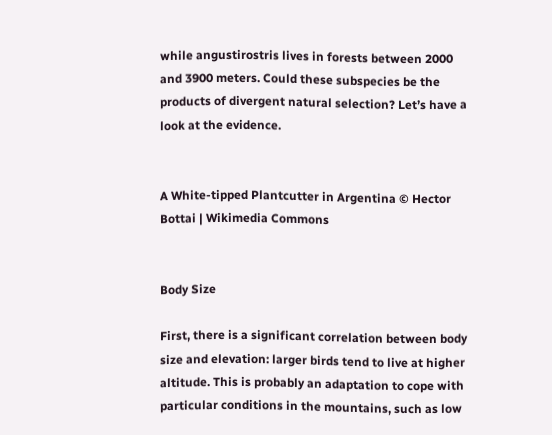while angustirostris lives in forests between 2000 and 3900 meters. Could these subspecies be the products of divergent natural selection? Let’s have a look at the evidence.


A White-tipped Plantcutter in Argentina © Hector Bottai | Wikimedia Commons


Body Size

First, there is a significant correlation between body size and elevation: larger birds tend to live at higher altitude. This is probably an adaptation to cope with particular conditions in the mountains, such as low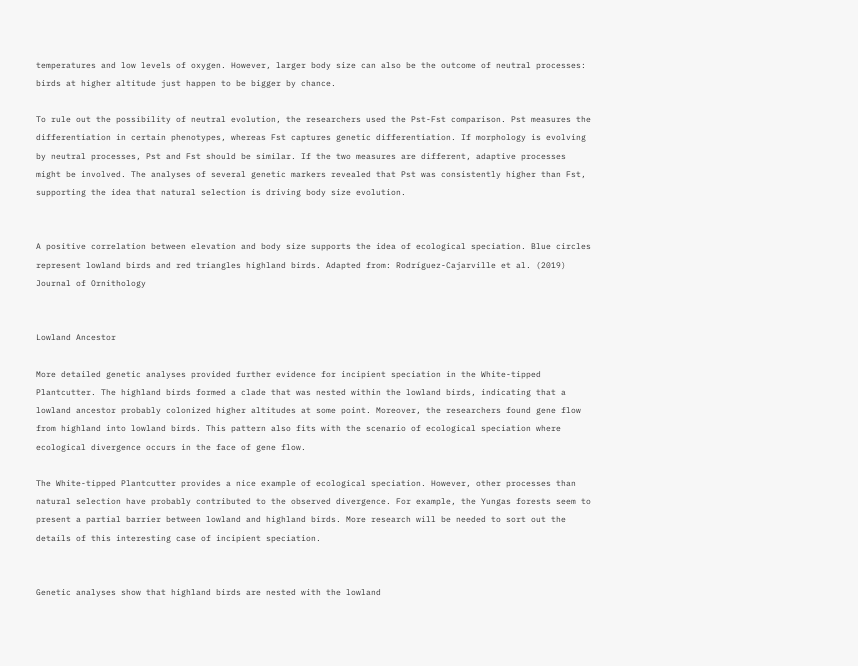temperatures and low levels of oxygen. However, larger body size can also be the outcome of neutral processes: birds at higher altitude just happen to be bigger by chance.

To rule out the possibility of neutral evolution, the researchers used the Pst-Fst comparison. Pst measures the differentiation in certain phenotypes, whereas Fst captures genetic differentiation. If morphology is evolving by neutral processes, Pst and Fst should be similar. If the two measures are different, adaptive processes might be involved. The analyses of several genetic markers revealed that Pst was consistently higher than Fst, supporting the idea that natural selection is driving body size evolution.


A positive correlation between elevation and body size supports the idea of ecological speciation. Blue circles represent lowland birds and red triangles highland birds. Adapted from: Rodríguez-Cajarville et al. (2019) Journal of Ornithology


Lowland Ancestor

More detailed genetic analyses provided further evidence for incipient speciation in the White-tipped Plantcutter. The highland birds formed a clade that was nested within the lowland birds, indicating that a lowland ancestor probably colonized higher altitudes at some point. Moreover, the researchers found gene flow from highland into lowland birds. This pattern also fits with the scenario of ecological speciation where ecological divergence occurs in the face of gene flow.

The White-tipped Plantcutter provides a nice example of ecological speciation. However, other processes than natural selection have probably contributed to the observed divergence. For example, the Yungas forests seem to present a partial barrier between lowland and highland birds. More research will be needed to sort out the details of this interesting case of incipient speciation.


Genetic analyses show that highland birds are nested with the lowland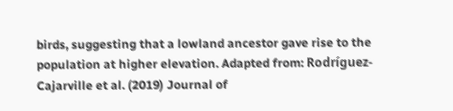birds, suggesting that a lowland ancestor gave rise to the population at higher elevation. Adapted from: Rodríguez-Cajarville et al. (2019) Journal of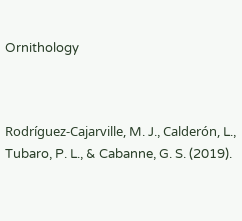Ornithology



Rodríguez-Cajarville, M. J., Calderón, L., Tubaro, P. L., & Cabanne, G. S. (2019).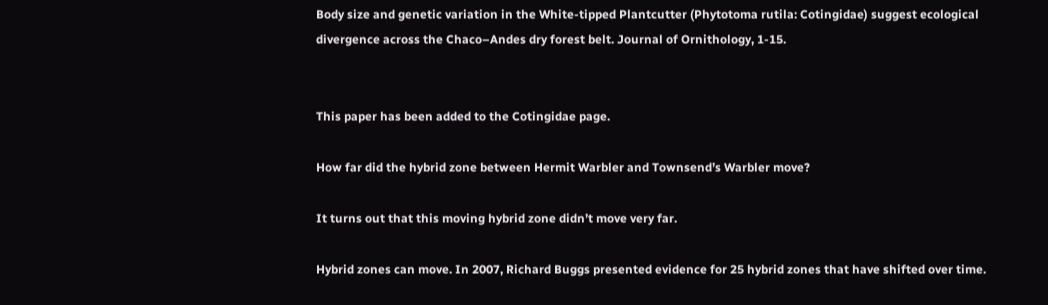Body size and genetic variation in the White-tipped Plantcutter (Phytotoma rutila: Cotingidae) suggest ecological divergence across the Chaco–Andes dry forest belt. Journal of Ornithology, 1-15.


This paper has been added to the Cotingidae page.

How far did the hybrid zone between Hermit Warbler and Townsend’s Warbler move?

It turns out that this moving hybrid zone didn’t move very far.

Hybrid zones can move. In 2007, Richard Buggs presented evidence for 25 hybrid zones that have shifted over time.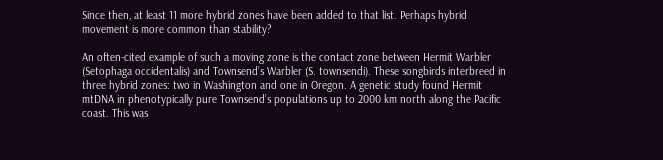Since then, at least 11 more hybrid zones have been added to that list. Perhaps hybrid movement is more common than stability?

An often-cited example of such a moving zone is the contact zone between Hermit Warbler (Setophaga occidentalis) and Townsend’s Warbler (S. townsendi). These songbirds interbreed in three hybrid zones: two in Washington and one in Oregon. A genetic study found Hermit mtDNA in phenotypically pure Townsend’s populations up to 2000 km north along the Pacific coast. This was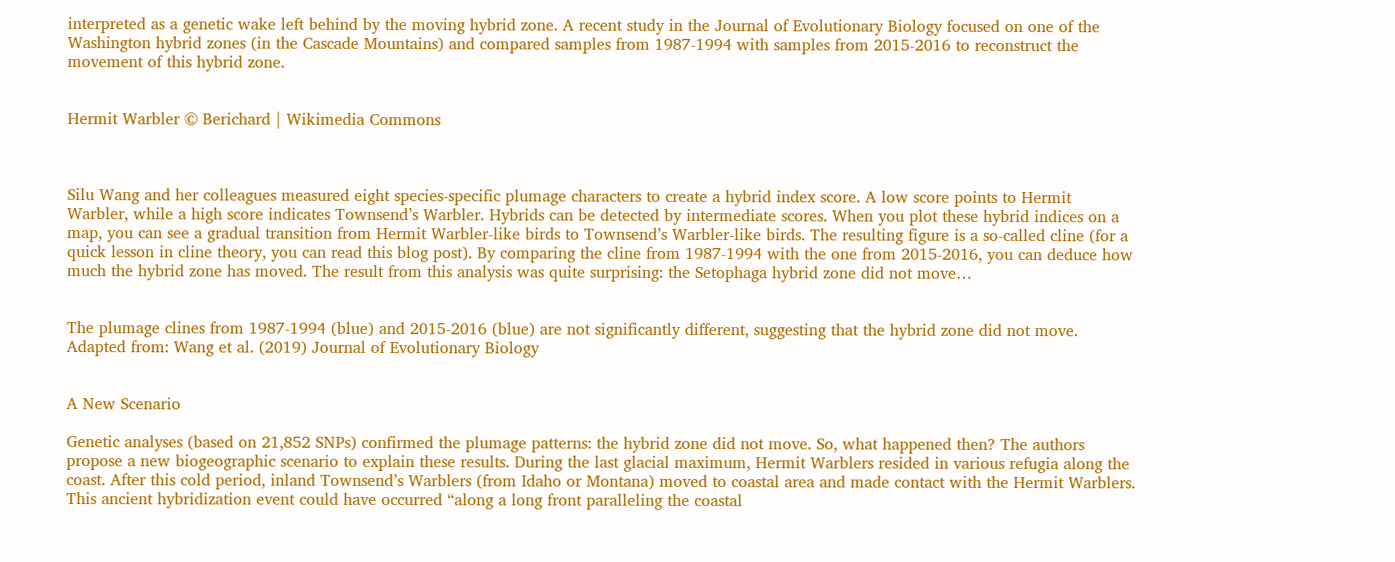interpreted as a genetic wake left behind by the moving hybrid zone. A recent study in the Journal of Evolutionary Biology focused on one of the Washington hybrid zones (in the Cascade Mountains) and compared samples from 1987-1994 with samples from 2015-2016 to reconstruct the movement of this hybrid zone.


Hermit Warbler © Berichard | Wikimedia Commons



Silu Wang and her colleagues measured eight species-specific plumage characters to create a hybrid index score. A low score points to Hermit Warbler, while a high score indicates Townsend’s Warbler. Hybrids can be detected by intermediate scores. When you plot these hybrid indices on a map, you can see a gradual transition from Hermit Warbler-like birds to Townsend’s Warbler-like birds. The resulting figure is a so-called cline (for a quick lesson in cline theory, you can read this blog post). By comparing the cline from 1987-1994 with the one from 2015-2016, you can deduce how much the hybrid zone has moved. The result from this analysis was quite surprising: the Setophaga hybrid zone did not move…


The plumage clines from 1987-1994 (blue) and 2015-2016 (blue) are not significantly different, suggesting that the hybrid zone did not move. Adapted from: Wang et al. (2019) Journal of Evolutionary Biology


A New Scenario

Genetic analyses (based on 21,852 SNPs) confirmed the plumage patterns: the hybrid zone did not move. So, what happened then? The authors propose a new biogeographic scenario to explain these results. During the last glacial maximum, Hermit Warblers resided in various refugia along the coast. After this cold period, inland Townsend’s Warblers (from Idaho or Montana) moved to coastal area and made contact with the Hermit Warblers. This ancient hybridization event could have occurred “along a long front paralleling the coastal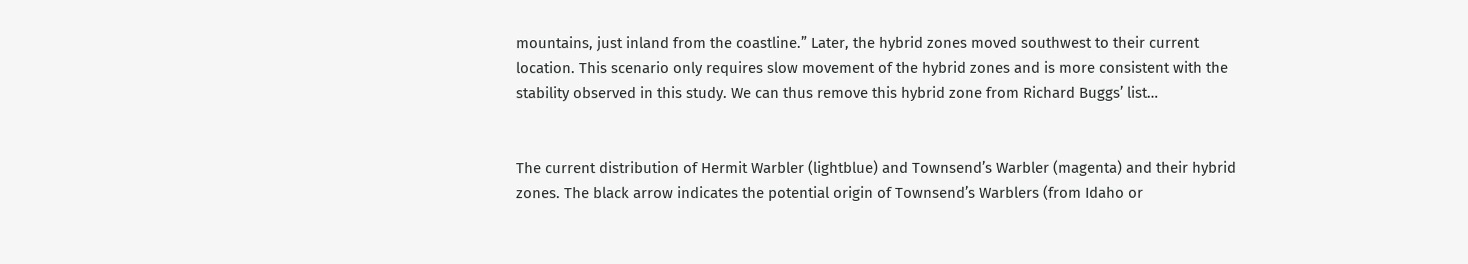mountains, just inland from the coastline.” Later, the hybrid zones moved southwest to their current location. This scenario only requires slow movement of the hybrid zones and is more consistent with the stability observed in this study. We can thus remove this hybrid zone from Richard Buggs’ list…


The current distribution of Hermit Warbler (lightblue) and Townsend’s Warbler (magenta) and their hybrid zones. The black arrow indicates the potential origin of Townsend’s Warblers (from Idaho or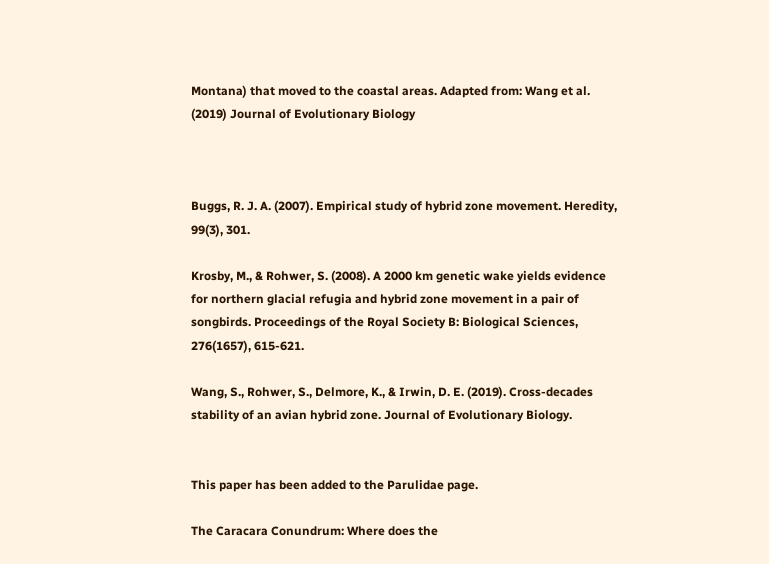Montana) that moved to the coastal areas. Adapted from: Wang et al. (2019) Journal of Evolutionary Biology



Buggs, R. J. A. (2007). Empirical study of hybrid zone movement. Heredity, 99(3), 301.

Krosby, M., & Rohwer, S. (2008). A 2000 km genetic wake yields evidence for northern glacial refugia and hybrid zone movement in a pair of songbirds. Proceedings of the Royal Society B: Biological Sciences, 276(1657), 615-621.

Wang, S., Rohwer, S., Delmore, K., & Irwin, D. E. (2019). Cross‐decades stability of an avian hybrid zone. Journal of Evolutionary Biology.


This paper has been added to the Parulidae page.

The Caracara Conundrum: Where does the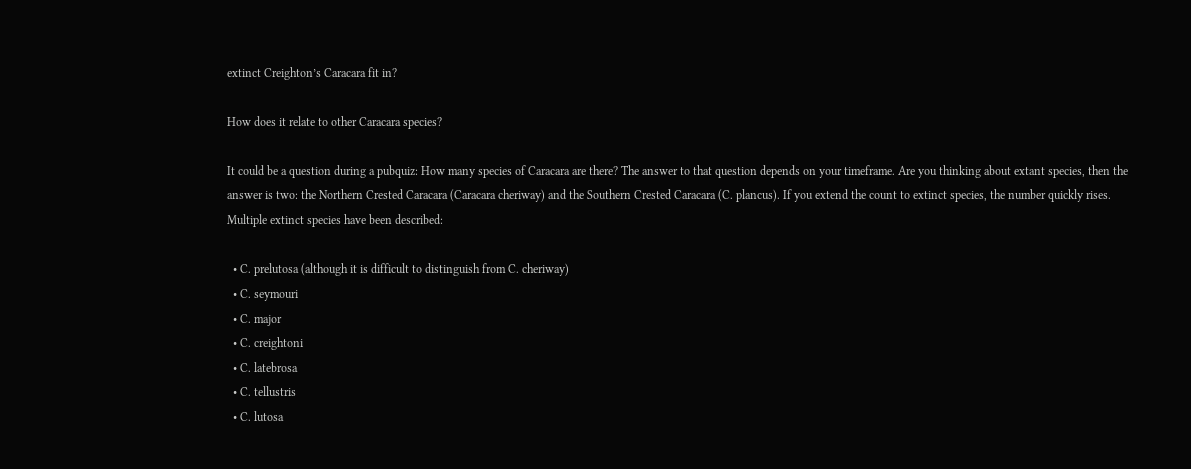extinct Creighton’s Caracara fit in?

How does it relate to other Caracara species?

It could be a question during a pubquiz: How many species of Caracara are there? The answer to that question depends on your timeframe. Are you thinking about extant species, then the answer is two: the Northern Crested Caracara (Caracara cheriway) and the Southern Crested Caracara (C. plancus). If you extend the count to extinct species, the number quickly rises. Multiple extinct species have been described:

  • C. prelutosa (although it is difficult to distinguish from C. cheriway)
  • C. seymouri
  • C. major
  • C. creightoni
  • C. latebrosa
  • C. tellustris
  • C. lutosa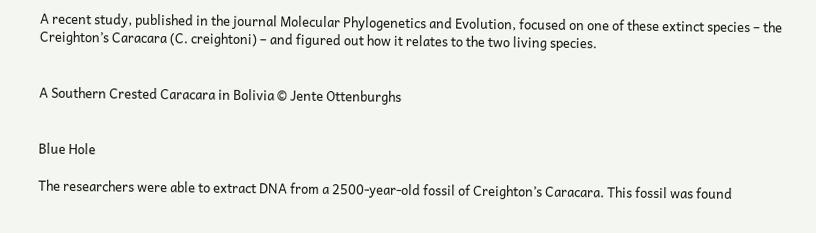A recent study, published in the journal Molecular Phylogenetics and Evolution, focused on one of these extinct species – the Creighton’s Caracara (C. creightoni) – and figured out how it relates to the two living species.


A Southern Crested Caracara in Bolivia © Jente Ottenburghs


Blue Hole

The researchers were able to extract DNA from a 2500-year-old fossil of Creighton’s Caracara. This fossil was found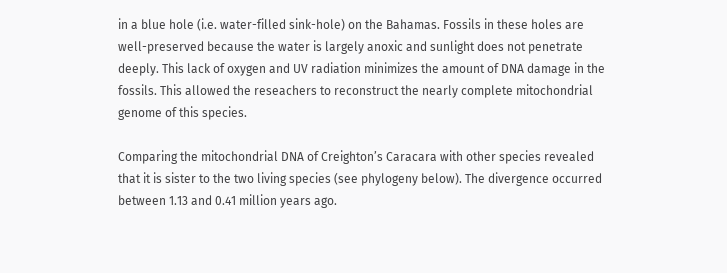in a blue hole (i.e. water-filled sink-hole) on the Bahamas. Fossils in these holes are well-preserved because the water is largely anoxic and sunlight does not penetrate deeply. This lack of oxygen and UV radiation minimizes the amount of DNA damage in the fossils. This allowed the reseachers to reconstruct the nearly complete mitochondrial genome of this species.

Comparing the mitochondrial DNA of Creighton’s Caracara with other species revealed that it is sister to the two living species (see phylogeny below). The divergence occurred between 1.13 and 0.41 million years ago.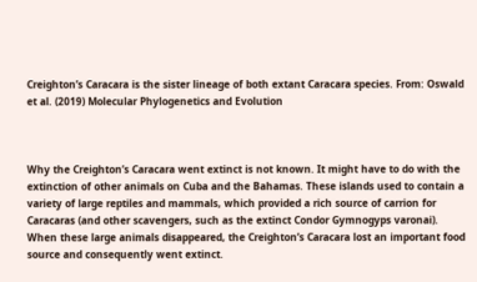Creighton’s Caracara is the sister lineage of both extant Caracara species. From: Oswald et al. (2019) Molecular Phylogenetics and Evolution



Why the Creighton’s Caracara went extinct is not known. It might have to do with the extinction of other animals on Cuba and the Bahamas. These islands used to contain a variety of large reptiles and mammals, which provided a rich source of carrion for Caracaras (and other scavengers, such as the extinct Condor Gymnogyps varonai). When these large animals disappeared, the Creighton’s Caracara lost an important food source and consequently went extinct.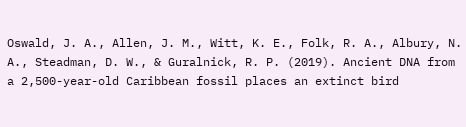Oswald, J. A., Allen, J. M., Witt, K. E., Folk, R. A., Albury, N. A., Steadman, D. W., & Guralnick, R. P. (2019). Ancient DNA from a 2,500-year-old Caribbean fossil places an extinct bird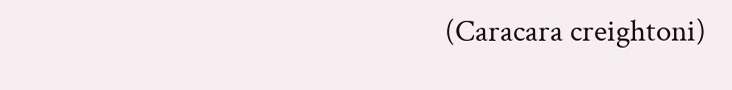(Caracara creightoni)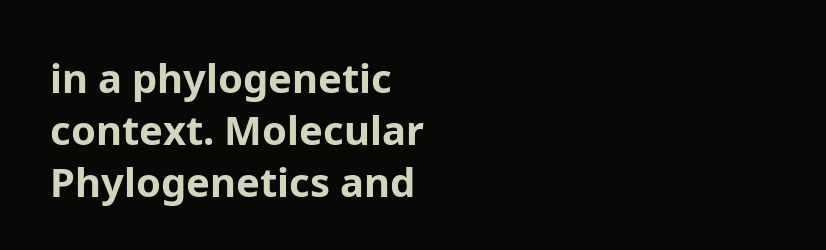in a phylogenetic context. Molecular Phylogenetics and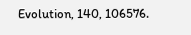Evolution, 140, 106576.